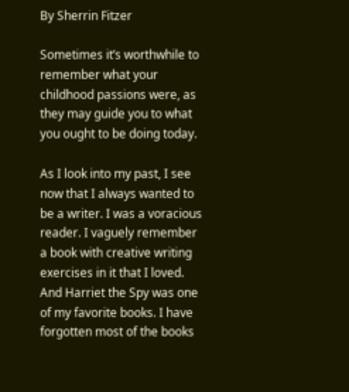By Sherrin Fitzer

Sometimes it’s worthwhile to remember what your childhood passions were, as they may guide you to what you ought to be doing today.

As I look into my past, I see now that I always wanted to be a writer. I was a voracious reader. I vaguely remember a book with creative writing exercises in it that I loved. And Harriet the Spy was one of my favorite books. I have forgotten most of the books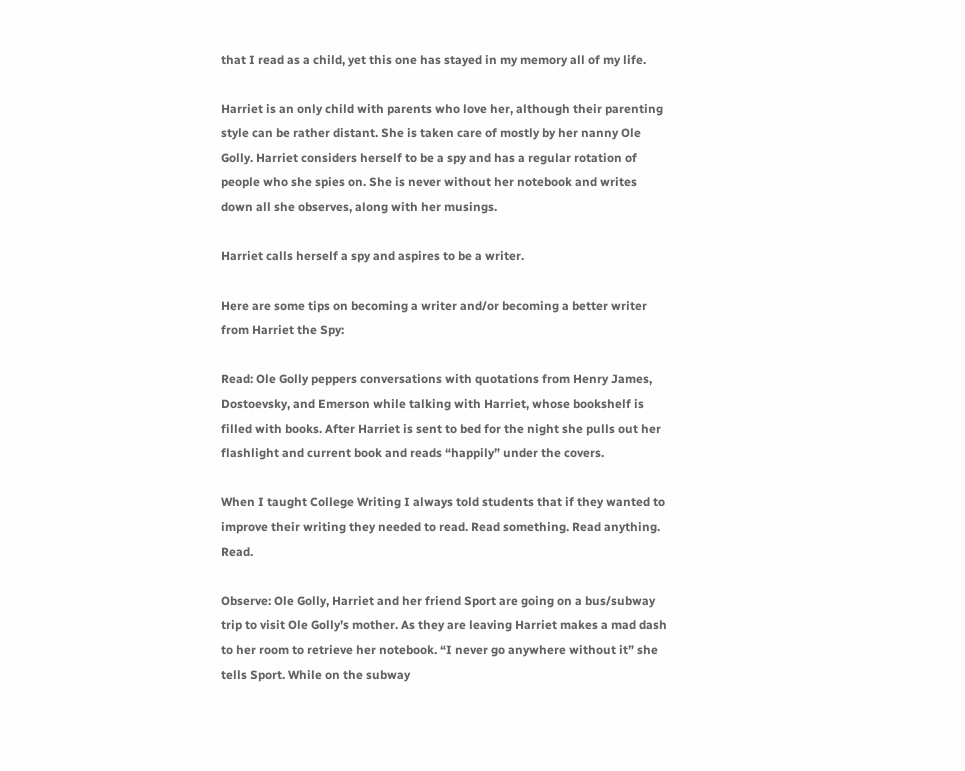that I read as a child, yet this one has stayed in my memory all of my life.

Harriet is an only child with parents who love her, although their parenting style can be rather distant. She is taken care of mostly by her nanny Ole Golly. Harriet considers herself to be a spy and has a regular rotation of people who she spies on. She is never without her notebook and writes down all she observes, along with her musings.

Harriet calls herself a spy and aspires to be a writer.

Here are some tips on becoming a writer and/or becoming a better writer from Harriet the Spy:

Read: Ole Golly peppers conversations with quotations from Henry James, Dostoevsky, and Emerson while talking with Harriet, whose bookshelf is filled with books. After Harriet is sent to bed for the night she pulls out her flashlight and current book and reads “happily” under the covers.

When I taught College Writing I always told students that if they wanted to improve their writing they needed to read. Read something. Read anything. Read.

Observe: Ole Golly, Harriet and her friend Sport are going on a bus/subway trip to visit Ole Golly’s mother. As they are leaving Harriet makes a mad dash to her room to retrieve her notebook. “I never go anywhere without it” she tells Sport. While on the subway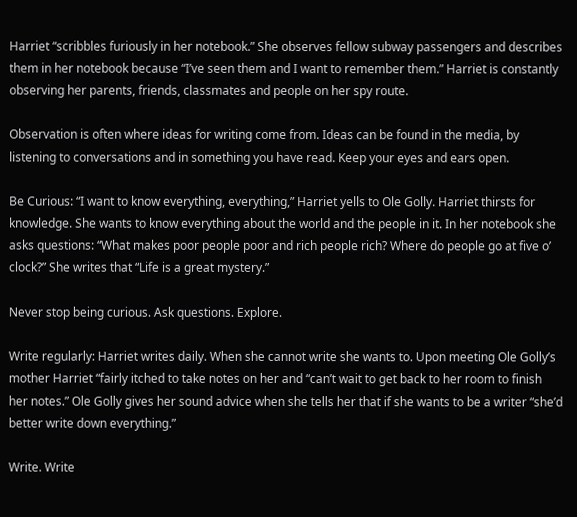Harriet “scribbles furiously in her notebook.” She observes fellow subway passengers and describes them in her notebook because “I’ve seen them and I want to remember them.” Harriet is constantly observing her parents, friends, classmates and people on her spy route.

Observation is often where ideas for writing come from. Ideas can be found in the media, by listening to conversations and in something you have read. Keep your eyes and ears open.

Be Curious: “I want to know everything, everything,” Harriet yells to Ole Golly. Harriet thirsts for knowledge. She wants to know everything about the world and the people in it. In her notebook she asks questions: “What makes poor people poor and rich people rich? Where do people go at five o’ clock?” She writes that “Life is a great mystery.”

Never stop being curious. Ask questions. Explore.

Write regularly: Harriet writes daily. When she cannot write she wants to. Upon meeting Ole Golly’s mother Harriet “fairly itched to take notes on her and “can’t wait to get back to her room to finish her notes.” Ole Golly gives her sound advice when she tells her that if she wants to be a writer “she’d better write down everything.”

Write. Write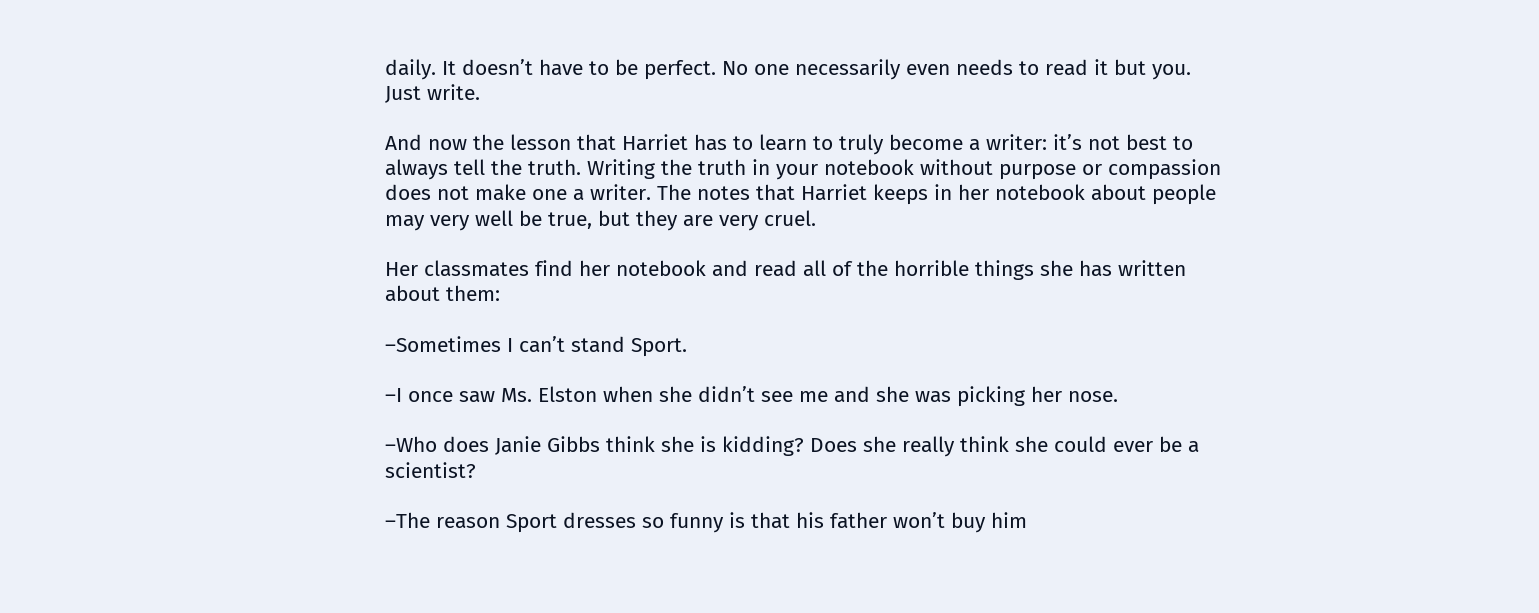daily. It doesn’t have to be perfect. No one necessarily even needs to read it but you. Just write.

And now the lesson that Harriet has to learn to truly become a writer: it’s not best to always tell the truth. Writing the truth in your notebook without purpose or compassion does not make one a writer. The notes that Harriet keeps in her notebook about people may very well be true, but they are very cruel.

Her classmates find her notebook and read all of the horrible things she has written about them:

–Sometimes I can’t stand Sport.

–I once saw Ms. Elston when she didn’t see me and she was picking her nose.

–Who does Janie Gibbs think she is kidding? Does she really think she could ever be a scientist?

–The reason Sport dresses so funny is that his father won’t buy him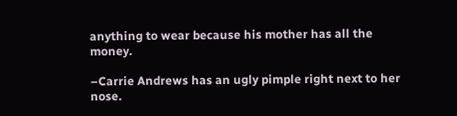anything to wear because his mother has all the money.

–Carrie Andrews has an ugly pimple right next to her nose.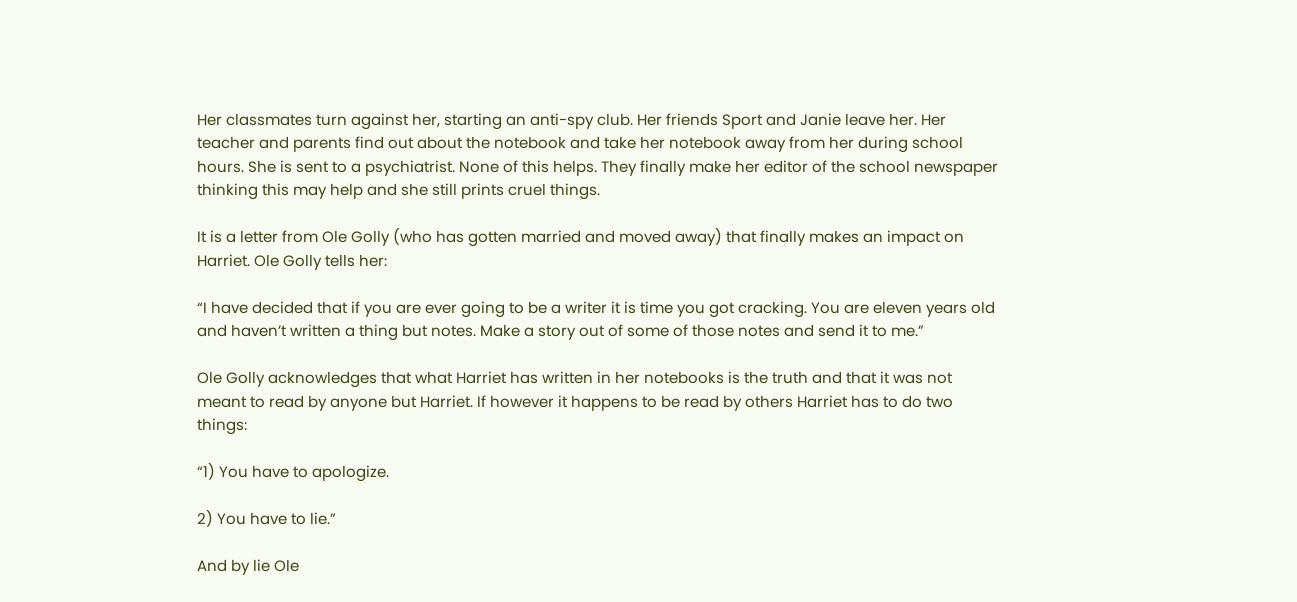Her classmates turn against her, starting an anti-spy club. Her friends Sport and Janie leave her. Her teacher and parents find out about the notebook and take her notebook away from her during school hours. She is sent to a psychiatrist. None of this helps. They finally make her editor of the school newspaper thinking this may help and she still prints cruel things.

It is a letter from Ole Golly (who has gotten married and moved away) that finally makes an impact on Harriet. Ole Golly tells her:

“I have decided that if you are ever going to be a writer it is time you got cracking. You are eleven years old and haven’t written a thing but notes. Make a story out of some of those notes and send it to me.”

Ole Golly acknowledges that what Harriet has written in her notebooks is the truth and that it was not meant to read by anyone but Harriet. If however it happens to be read by others Harriet has to do two things:

“1) You have to apologize.

2) You have to lie.”

And by lie Ole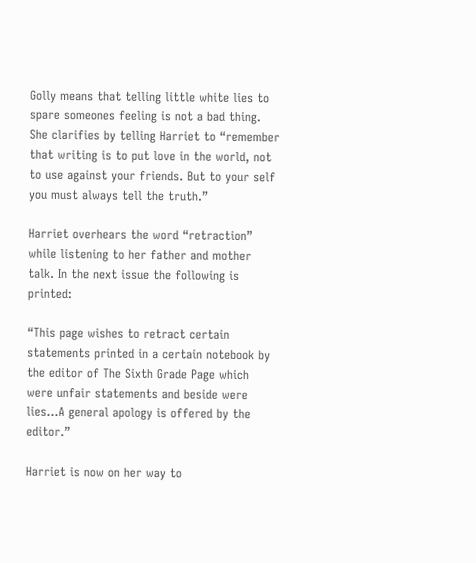Golly means that telling little white lies to spare someones feeling is not a bad thing. She clarifies by telling Harriet to “remember that writing is to put love in the world, not to use against your friends. But to your self you must always tell the truth.”

Harriet overhears the word “retraction” while listening to her father and mother talk. In the next issue the following is printed:

“This page wishes to retract certain statements printed in a certain notebook by the editor of The Sixth Grade Page which were unfair statements and beside were lies…A general apology is offered by the editor.”

Harriet is now on her way to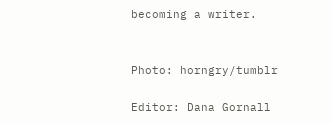becoming a writer.


Photo: horngry/tumblr

Editor: Dana Gornall